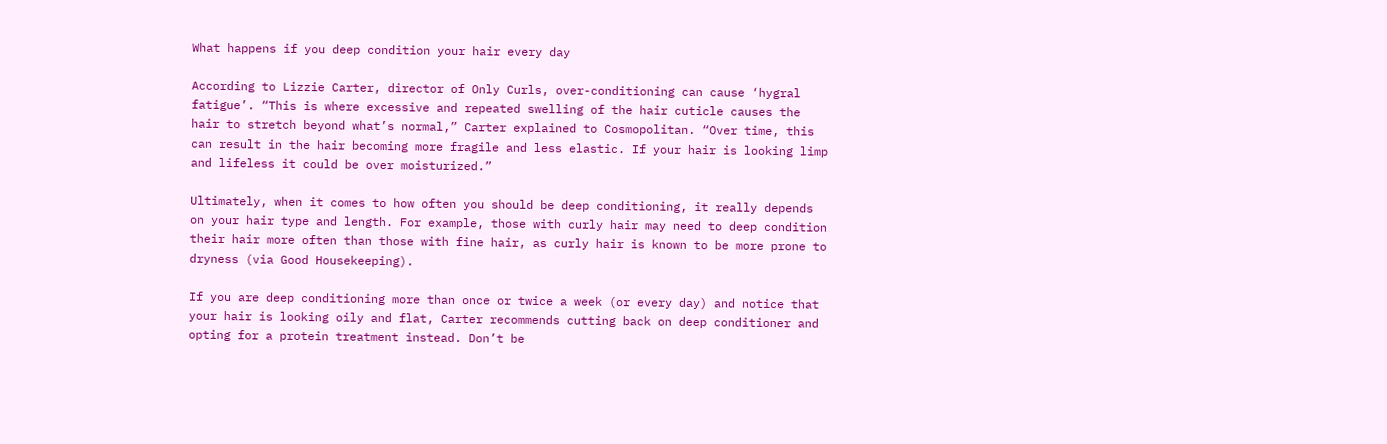What happens if you deep condition your hair every day

According to Lizzie Carter, director of Only Curls, over-conditioning can cause ‘hygral fatigue’. “This is where excessive and repeated swelling of the hair cuticle causes the hair to stretch beyond what’s normal,” Carter explained to Cosmopolitan. “Over time, this can result in the hair becoming more fragile and less elastic. If your hair is looking limp and lifeless it could be over moisturized.”

Ultimately, when it comes to how often you should be deep conditioning, it really depends on your hair type and length. For example, those with curly hair may need to deep condition their hair more often than those with fine hair, as curly hair is known to be more prone to dryness (via Good Housekeeping).

If you are deep conditioning more than once or twice a week (or every day) and notice that your hair is looking oily and flat, Carter recommends cutting back on deep conditioner and opting for a protein treatment instead. Don’t be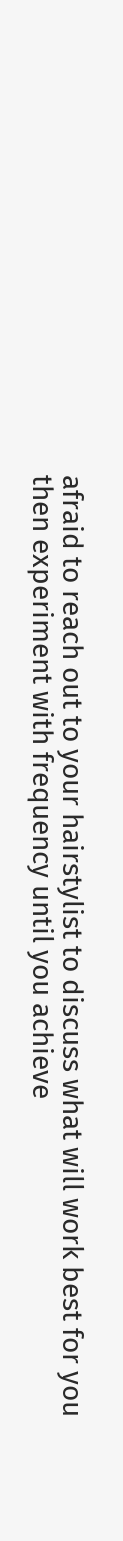afraid to reach out to your hairstylist to discuss what will work best for you then experiment with frequency until you achieve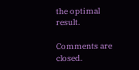the optimal result.

Comments are closed.